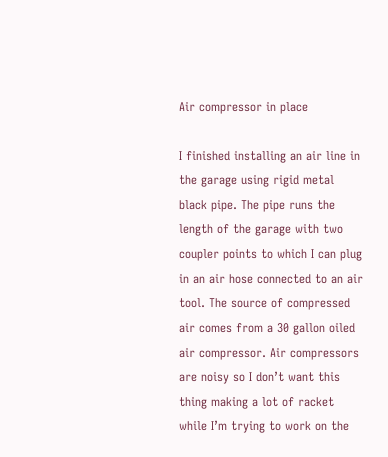Air compressor in place

I finished installing an air line in the garage using rigid metal black pipe. The pipe runs the length of the garage with two coupler points to which I can plug in an air hose connected to an air tool. The source of compressed air comes from a 30 gallon oiled air compressor. Air compressors are noisy so I don’t want this thing making a lot of racket while I’m trying to work on the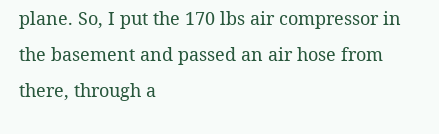plane. So, I put the 170 lbs air compressor in the basement and passed an air hose from there, through a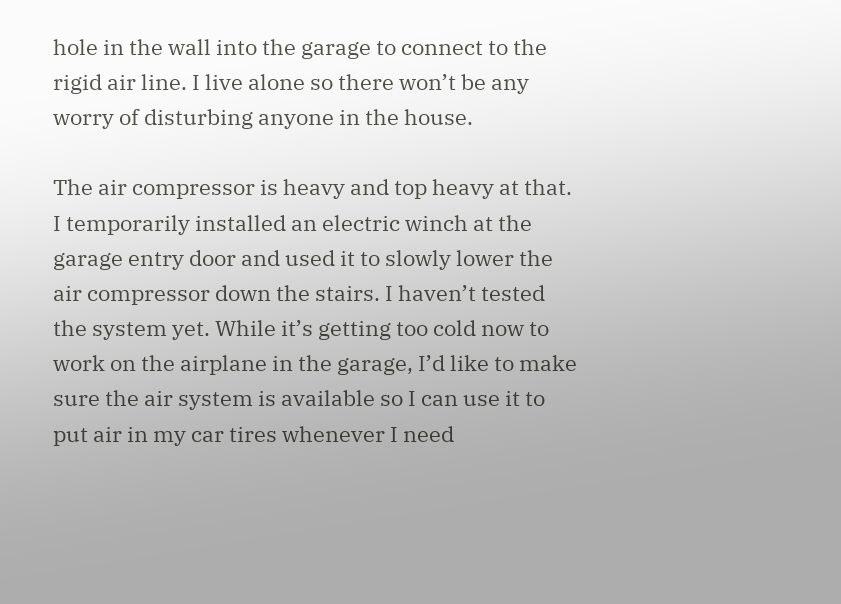hole in the wall into the garage to connect to the rigid air line. I live alone so there won’t be any worry of disturbing anyone in the house.

The air compressor is heavy and top heavy at that. I temporarily installed an electric winch at the garage entry door and used it to slowly lower the air compressor down the stairs. I haven’t tested the system yet. While it’s getting too cold now to work on the airplane in the garage, I’d like to make sure the air system is available so I can use it to put air in my car tires whenever I need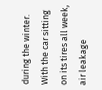during the winter. With the car sitting on its tires all week, air leakage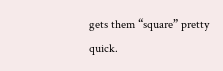gets them “square” pretty quick.